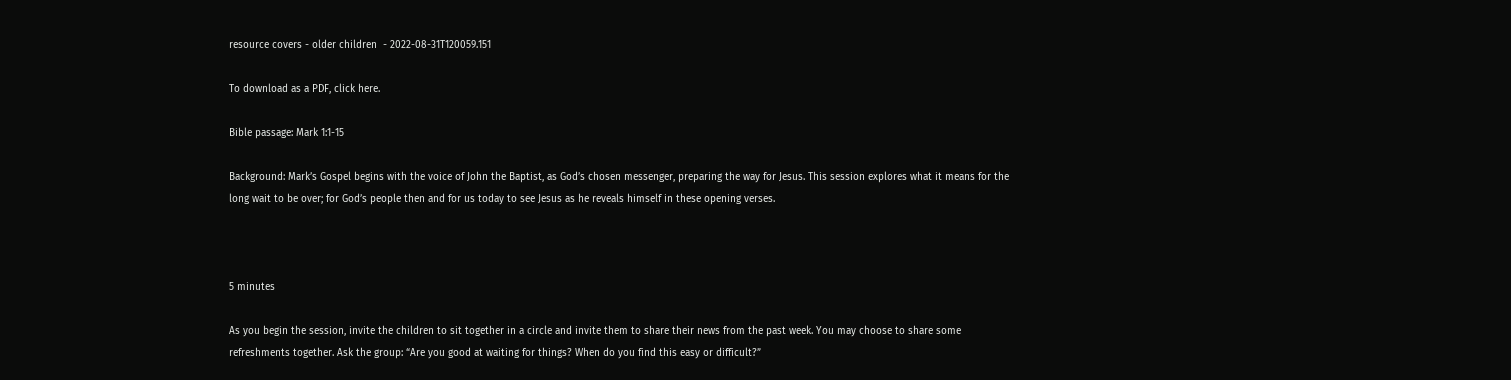resource covers - older children  - 2022-08-31T120059.151

To download as a PDF, click here.

Bible passage: Mark 1:1-15

Background: Mark’s Gospel begins with the voice of John the Baptist, as God’s chosen messenger, preparing the way for Jesus. This session explores what it means for the long wait to be over; for God’s people then and for us today to see Jesus as he reveals himself in these opening verses.



5 minutes

As you begin the session, invite the children to sit together in a circle and invite them to share their news from the past week. You may choose to share some refreshments together. Ask the group: “Are you good at waiting for things? When do you find this easy or difficult?”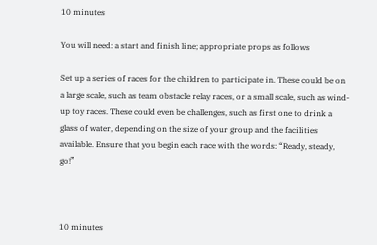10 minutes

You will need: a start and finish line; appropriate props as follows

Set up a series of races for the children to participate in. These could be on a large scale, such as team obstacle relay races, or a small scale, such as wind-up toy races. These could even be challenges, such as first one to drink a glass of water, depending on the size of your group and the facilities available. Ensure that you begin each race with the words: “Ready, steady, go!”



10 minutes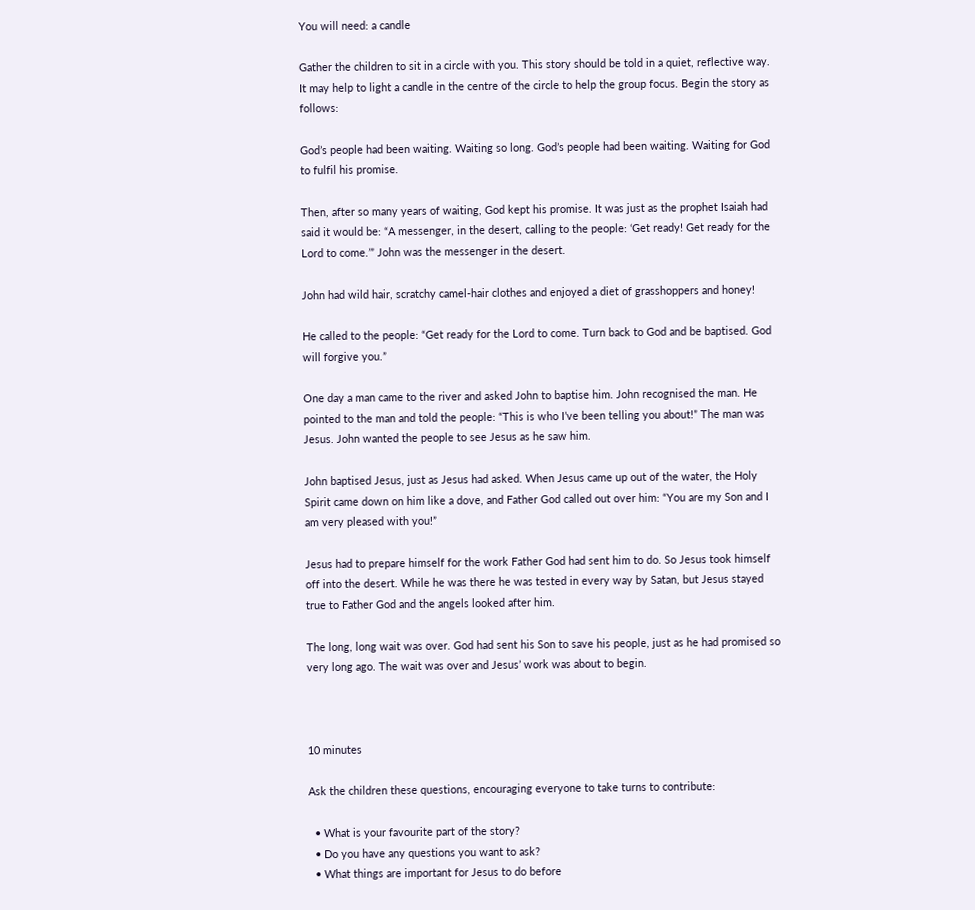You will need: a candle

Gather the children to sit in a circle with you. This story should be told in a quiet, reflective way. It may help to light a candle in the centre of the circle to help the group focus. Begin the story as follows:

God’s people had been waiting. Waiting so long. God’s people had been waiting. Waiting for God to fulfil his promise.

Then, after so many years of waiting, God kept his promise. It was just as the prophet Isaiah had said it would be: “A messenger, in the desert, calling to the people: ‘Get ready! Get ready for the Lord to come.’” John was the messenger in the desert.

John had wild hair, scratchy camel-hair clothes and enjoyed a diet of grasshoppers and honey!

He called to the people: “Get ready for the Lord to come. Turn back to God and be baptised. God will forgive you.”

One day a man came to the river and asked John to baptise him. John recognised the man. He pointed to the man and told the people: “This is who I’ve been telling you about!” The man was Jesus. John wanted the people to see Jesus as he saw him.

John baptised Jesus, just as Jesus had asked. When Jesus came up out of the water, the Holy Spirit came down on him like a dove, and Father God called out over him: “You are my Son and I am very pleased with you!”

Jesus had to prepare himself for the work Father God had sent him to do. So Jesus took himself off into the desert. While he was there he was tested in every way by Satan, but Jesus stayed true to Father God and the angels looked after him.

The long, long wait was over. God had sent his Son to save his people, just as he had promised so very long ago. The wait was over and Jesus’ work was about to begin.



10 minutes

Ask the children these questions, encouraging everyone to take turns to contribute:

  • What is your favourite part of the story?
  • Do you have any questions you want to ask?
  • What things are important for Jesus to do before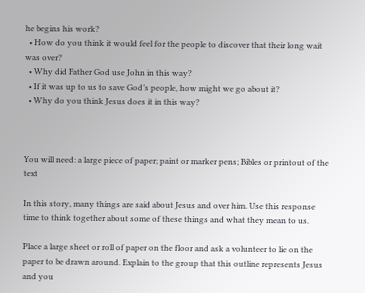he begins his work?
  • How do you think it would feel for the people to discover that their long wait was over?
  • Why did Father God use John in this way?
  • If it was up to us to save God’s people, how might we go about it?
  • Why do you think Jesus does it in this way?



You will need: a large piece of paper; paint or marker pens; Bibles or printout of the text

In this story, many things are said about Jesus and over him. Use this response time to think together about some of these things and what they mean to us.

Place a large sheet or roll of paper on the floor and ask a volunteer to lie on the paper to be drawn around. Explain to the group that this outline represents Jesus and you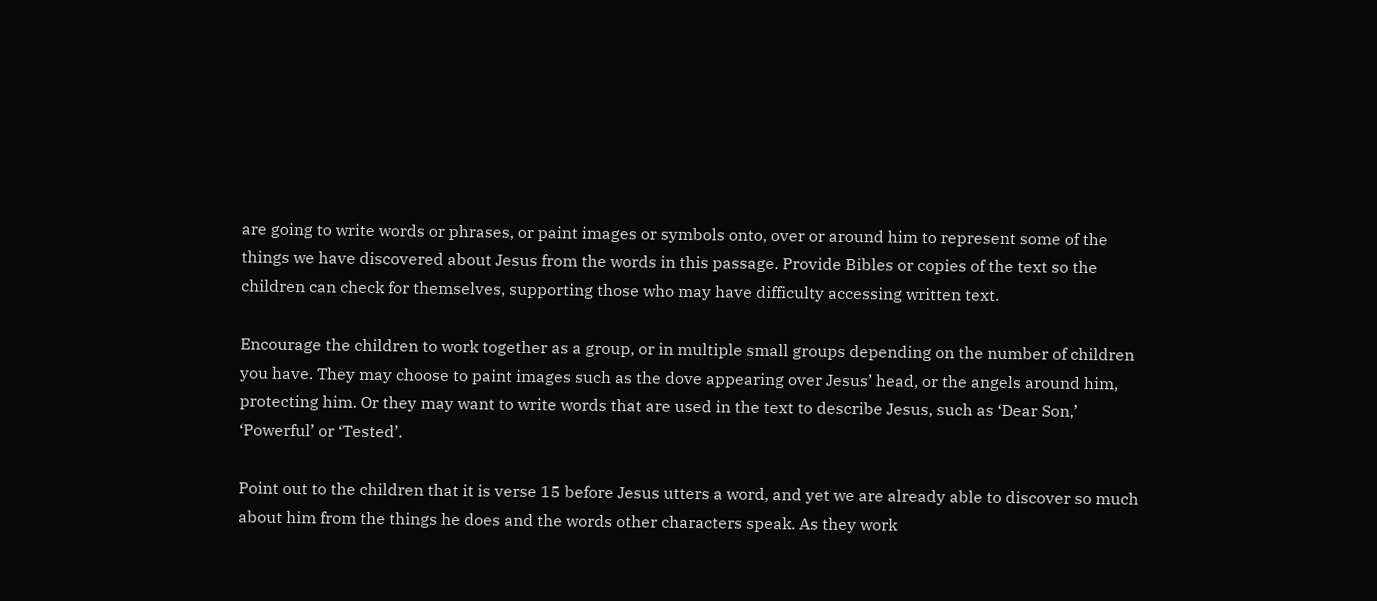are going to write words or phrases, or paint images or symbols onto, over or around him to represent some of the things we have discovered about Jesus from the words in this passage. Provide Bibles or copies of the text so the children can check for themselves, supporting those who may have difficulty accessing written text.

Encourage the children to work together as a group, or in multiple small groups depending on the number of children you have. They may choose to paint images such as the dove appearing over Jesus’ head, or the angels around him, protecting him. Or they may want to write words that are used in the text to describe Jesus, such as ‘Dear Son,’ ‘Powerful’ or ‘Tested’.

Point out to the children that it is verse 15 before Jesus utters a word, and yet we are already able to discover so much about him from the things he does and the words other characters speak. As they work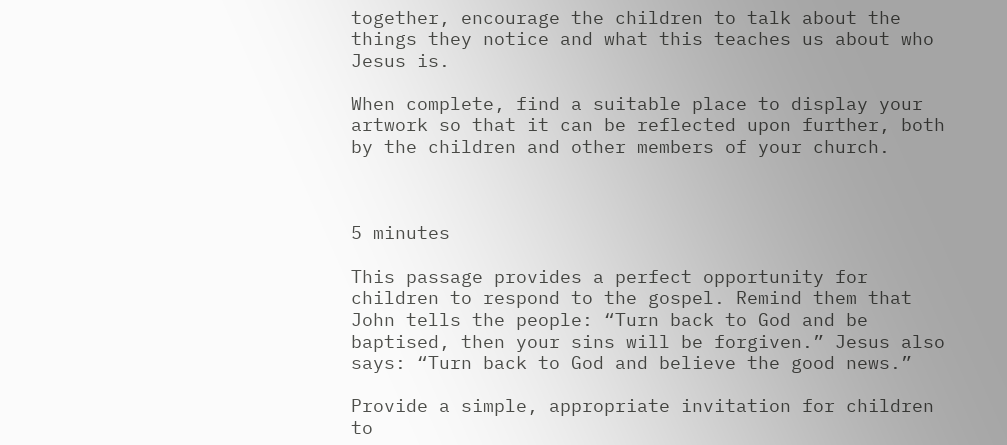together, encourage the children to talk about the things they notice and what this teaches us about who Jesus is.

When complete, find a suitable place to display your artwork so that it can be reflected upon further, both by the children and other members of your church.



5 minutes

This passage provides a perfect opportunity for children to respond to the gospel. Remind them that John tells the people: “Turn back to God and be baptised, then your sins will be forgiven.” Jesus also says: “Turn back to God and believe the good news.”

Provide a simple, appropriate invitation for children to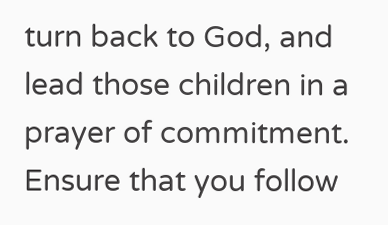turn back to God, and lead those children in a prayer of commitment. Ensure that you follow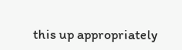this up appropriately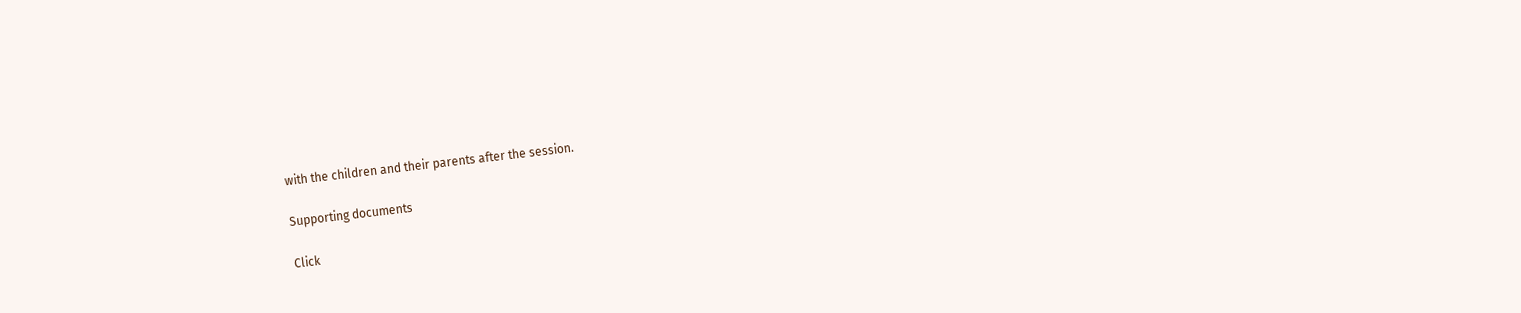with the children and their parents after the session.

Supporting documents

Click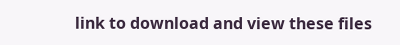link to download and view these files